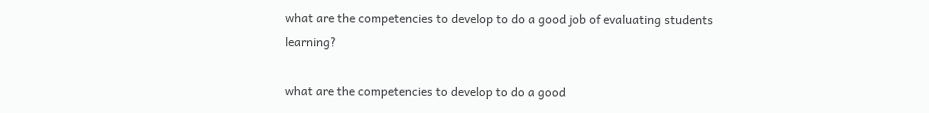what are the competencies to develop to do a good job of evaluating students learning?

what are the competencies to develop to do a good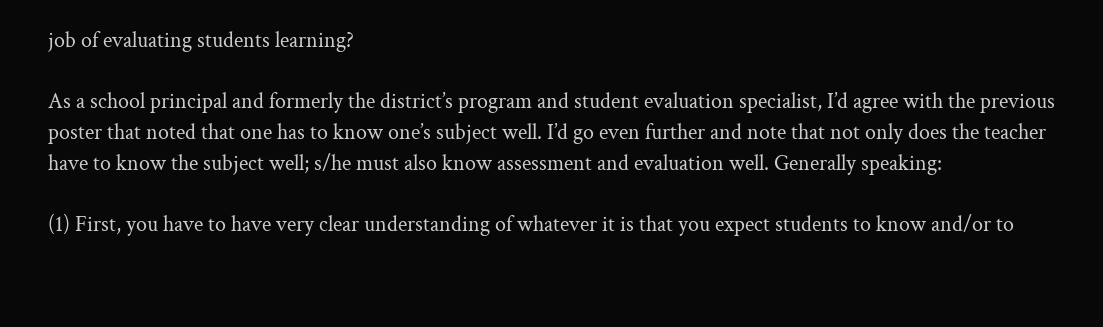job of evaluating students learning?

As a school principal and formerly the district’s program and student evaluation specialist, I’d agree with the previous poster that noted that one has to know one’s subject well. I’d go even further and note that not only does the teacher have to know the subject well; s/he must also know assessment and evaluation well. Generally speaking:

(1) First, you have to have very clear understanding of whatever it is that you expect students to know and/or to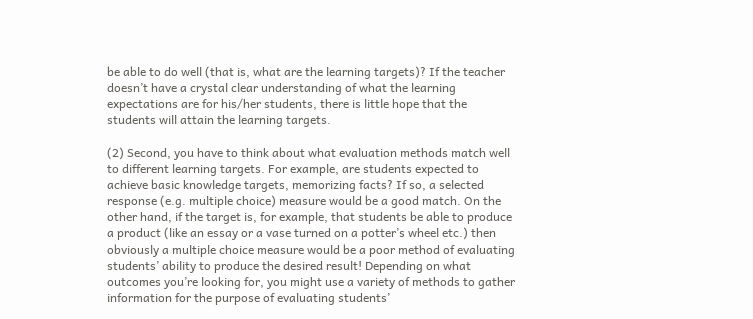be able to do well (that is, what are the learning targets)? If the teacher doesn’t have a crystal clear understanding of what the learning expectations are for his/her students, there is little hope that the students will attain the learning targets.

(2) Second, you have to think about what evaluation methods match well to different learning targets. For example, are students expected to achieve basic knowledge targets, memorizing facts? If so, a selected response (e.g. multiple choice) measure would be a good match. On the other hand, if the target is, for example, that students be able to produce a product (like an essay or a vase turned on a potter’s wheel etc.) then obviously a multiple choice measure would be a poor method of evaluating students’ ability to produce the desired result! Depending on what outcomes you’re looking for, you might use a variety of methods to gather information for the purpose of evaluating students’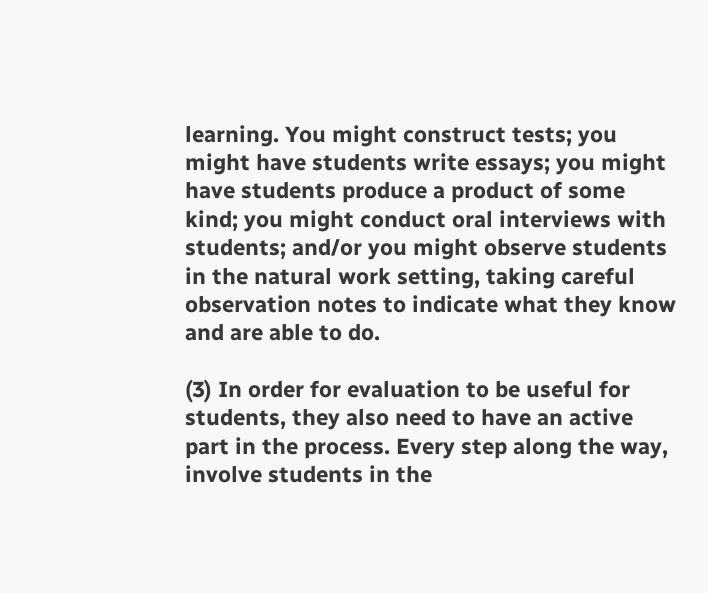learning. You might construct tests; you might have students write essays; you might have students produce a product of some kind; you might conduct oral interviews with students; and/or you might observe students in the natural work setting, taking careful observation notes to indicate what they know and are able to do.

(3) In order for evaluation to be useful for students, they also need to have an active part in the process. Every step along the way, involve students in the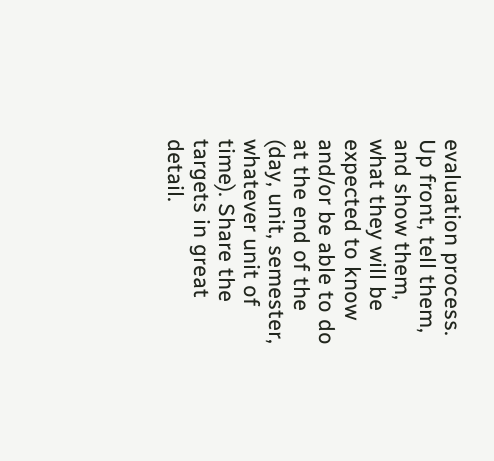evaluation process. Up front, tell them, and show them, what they will be expected to know and/or be able to do at the end of the (day, unit, semester, whatever unit of time). Share the targets in great detail.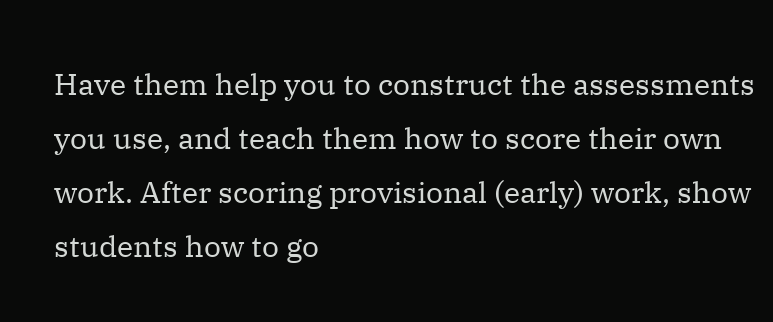Have them help you to construct the assessments you use, and teach them how to score their own work. After scoring provisional (early) work, show students how to go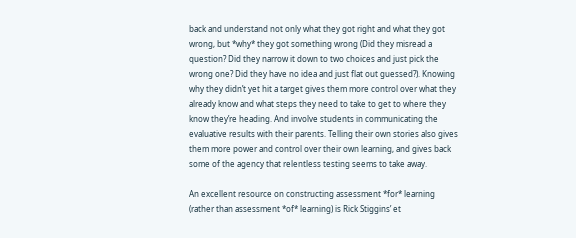back and understand not only what they got right and what they got wrong, but *why* they got something wrong (Did they misread a question? Did they narrow it down to two choices and just pick the wrong one? Did they have no idea and just flat out guessed?). Knowing why they didn’t yet hit a target gives them more control over what they already know and what steps they need to take to get to where they know they’re heading. And involve students in communicating the evaluative results with their parents. Telling their own stories also gives them more power and control over their own learning, and gives back some of the agency that relentless testing seems to take away.

An excellent resource on constructing assessment *for* learning (rather than assessment *of* learning) is Rick Stiggins’ et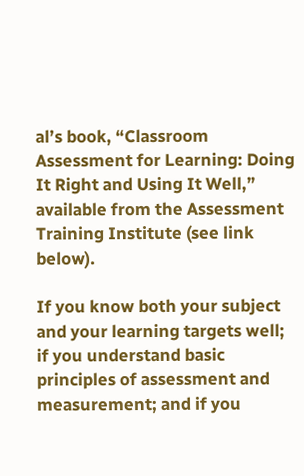al’s book, “Classroom Assessment for Learning: Doing It Right and Using It Well,” available from the Assessment Training Institute (see link below).

If you know both your subject and your learning targets well; if you understand basic principles of assessment and measurement; and if you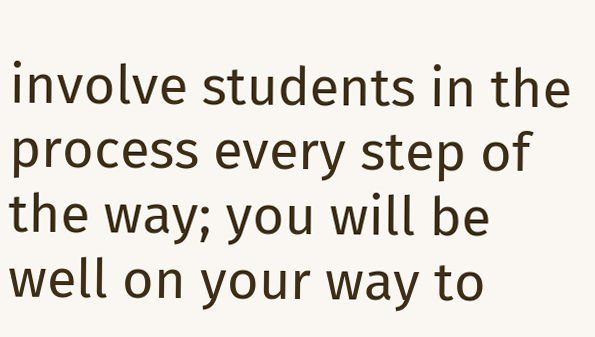involve students in the process every step of the way; you will be well on your way to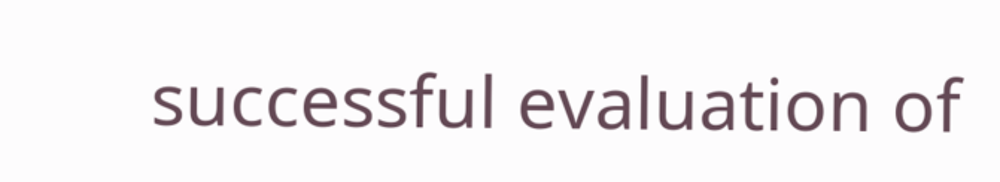successful evaluation of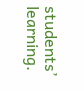students’ learning.